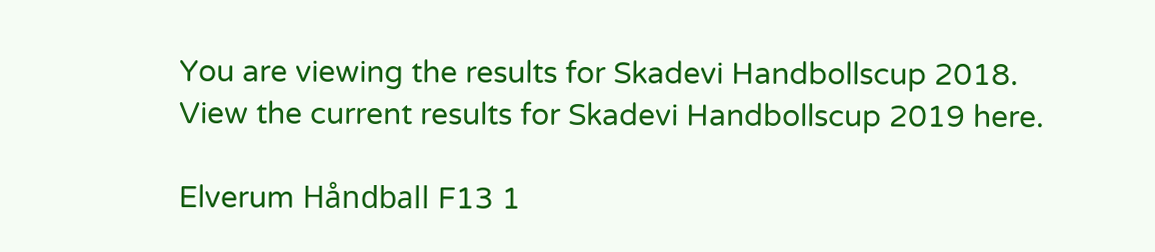You are viewing the results for Skadevi Handbollscup 2018. View the current results for Skadevi Handbollscup 2019 here.

Elverum Håndball F13 1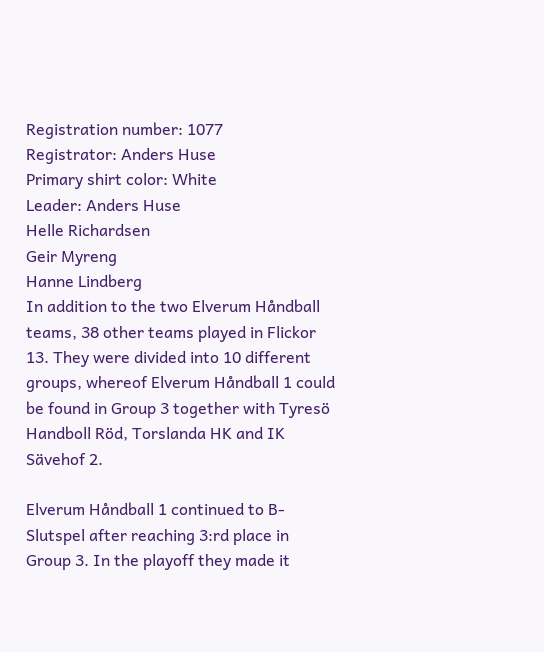Registration number: 1077
Registrator: Anders Huse
Primary shirt color: White
Leader: Anders Huse
Helle Richardsen
Geir Myreng
Hanne Lindberg
In addition to the two Elverum Håndball teams, 38 other teams played in Flickor 13. They were divided into 10 different groups, whereof Elverum Håndball 1 could be found in Group 3 together with Tyresö Handboll Röd, Torslanda HK and IK Sävehof 2.

Elverum Håndball 1 continued to B-Slutspel after reaching 3:rd place in Group 3. In the playoff they made it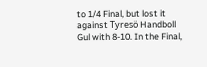to 1/4 Final, but lost it against Tyresö Handboll Gul with 8-10. In the Final,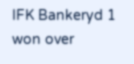IFK Bankeryd 1 won over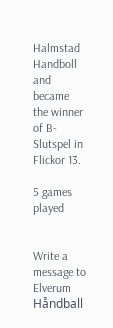Halmstad Handboll and became the winner of B-Slutspel in Flickor 13.

5 games played


Write a message to Elverum Håndball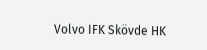Volvo IFK Skövde HK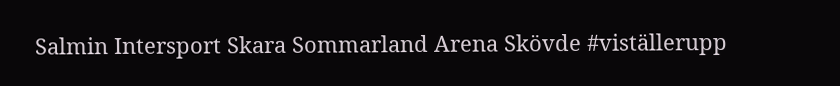Salmin Intersport Skara Sommarland Arena Skövde #viställerupp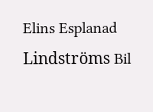Elins Esplanad Lindströms Bil